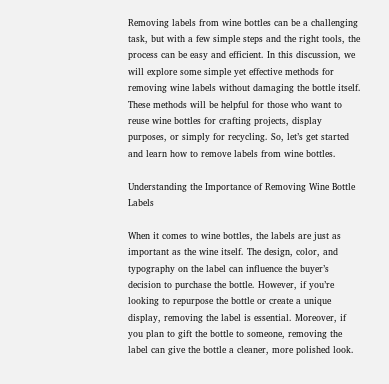Removing labels from wine bottles can be a challenging task, but with a few simple steps and the right tools, the process can be easy and efficient. In this discussion, we will explore some simple yet effective methods for removing wine labels without damaging the bottle itself. These methods will be helpful for those who want to reuse wine bottles for crafting projects, display purposes, or simply for recycling. So, let’s get started and learn how to remove labels from wine bottles.

Understanding the Importance of Removing Wine Bottle Labels

When it comes to wine bottles, the labels are just as important as the wine itself. The design, color, and typography on the label can influence the buyer’s decision to purchase the bottle. However, if you’re looking to repurpose the bottle or create a unique display, removing the label is essential. Moreover, if you plan to gift the bottle to someone, removing the label can give the bottle a cleaner, more polished look.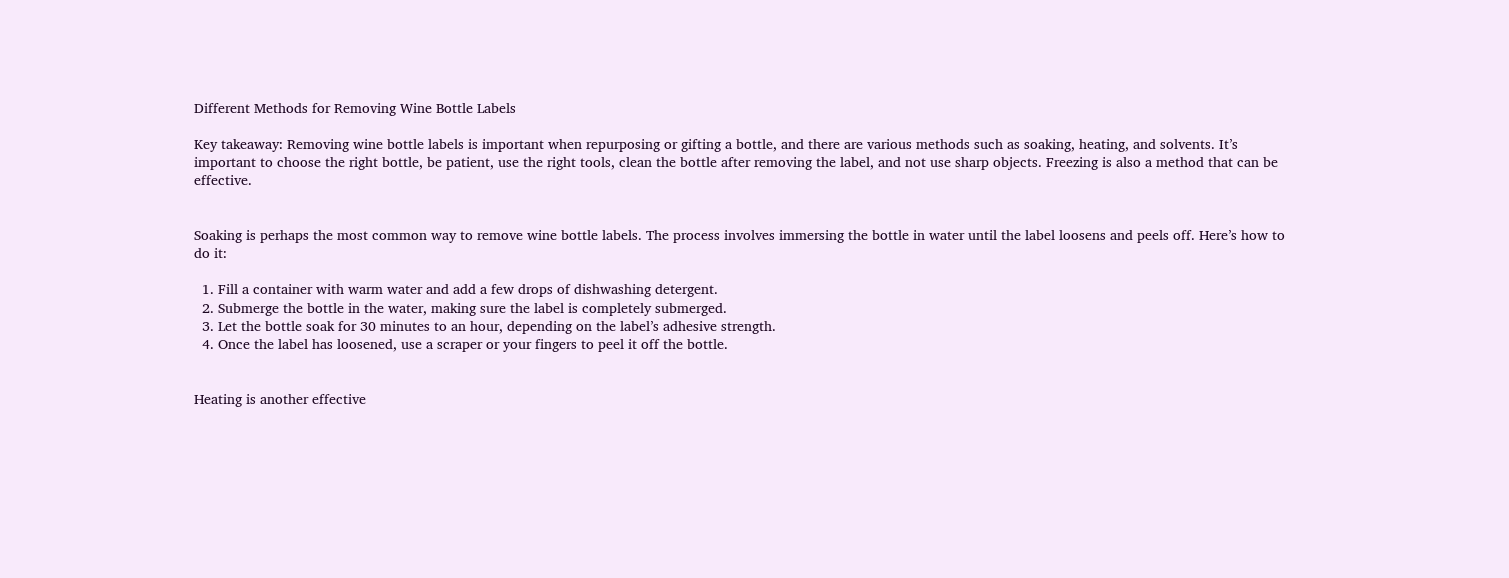Different Methods for Removing Wine Bottle Labels

Key takeaway: Removing wine bottle labels is important when repurposing or gifting a bottle, and there are various methods such as soaking, heating, and solvents. It’s important to choose the right bottle, be patient, use the right tools, clean the bottle after removing the label, and not use sharp objects. Freezing is also a method that can be effective.


Soaking is perhaps the most common way to remove wine bottle labels. The process involves immersing the bottle in water until the label loosens and peels off. Here’s how to do it:

  1. Fill a container with warm water and add a few drops of dishwashing detergent.
  2. Submerge the bottle in the water, making sure the label is completely submerged.
  3. Let the bottle soak for 30 minutes to an hour, depending on the label’s adhesive strength.
  4. Once the label has loosened, use a scraper or your fingers to peel it off the bottle.


Heating is another effective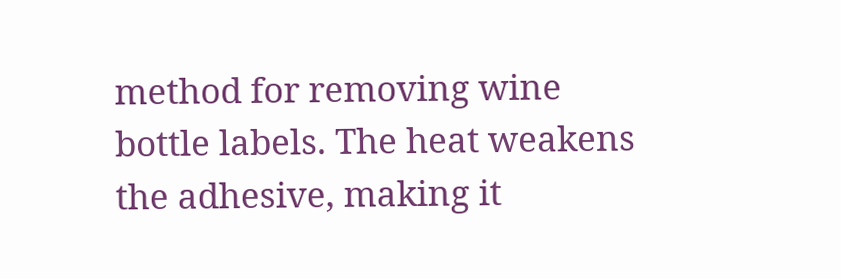method for removing wine bottle labels. The heat weakens the adhesive, making it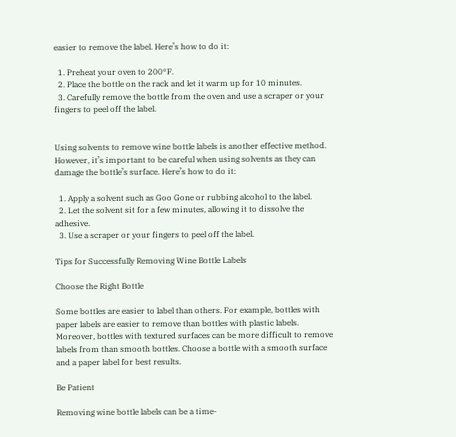easier to remove the label. Here’s how to do it:

  1. Preheat your oven to 200°F.
  2. Place the bottle on the rack and let it warm up for 10 minutes.
  3. Carefully remove the bottle from the oven and use a scraper or your fingers to peel off the label.


Using solvents to remove wine bottle labels is another effective method. However, it’s important to be careful when using solvents as they can damage the bottle’s surface. Here’s how to do it:

  1. Apply a solvent such as Goo Gone or rubbing alcohol to the label.
  2. Let the solvent sit for a few minutes, allowing it to dissolve the adhesive.
  3. Use a scraper or your fingers to peel off the label.

Tips for Successfully Removing Wine Bottle Labels

Choose the Right Bottle

Some bottles are easier to label than others. For example, bottles with paper labels are easier to remove than bottles with plastic labels. Moreover, bottles with textured surfaces can be more difficult to remove labels from than smooth bottles. Choose a bottle with a smooth surface and a paper label for best results.

Be Patient

Removing wine bottle labels can be a time-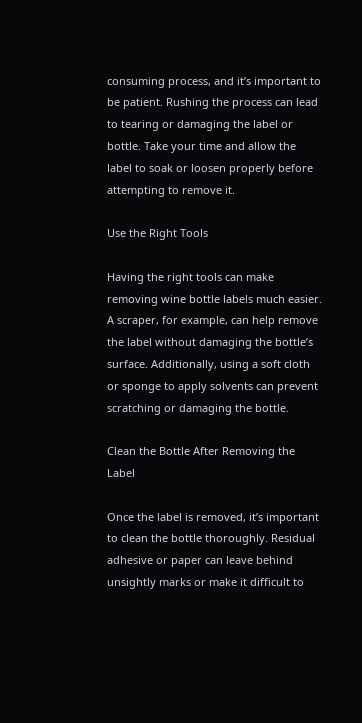consuming process, and it’s important to be patient. Rushing the process can lead to tearing or damaging the label or bottle. Take your time and allow the label to soak or loosen properly before attempting to remove it.

Use the Right Tools

Having the right tools can make removing wine bottle labels much easier. A scraper, for example, can help remove the label without damaging the bottle’s surface. Additionally, using a soft cloth or sponge to apply solvents can prevent scratching or damaging the bottle.

Clean the Bottle After Removing the Label

Once the label is removed, it’s important to clean the bottle thoroughly. Residual adhesive or paper can leave behind unsightly marks or make it difficult to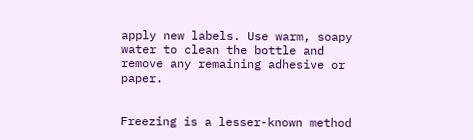apply new labels. Use warm, soapy water to clean the bottle and remove any remaining adhesive or paper.


Freezing is a lesser-known method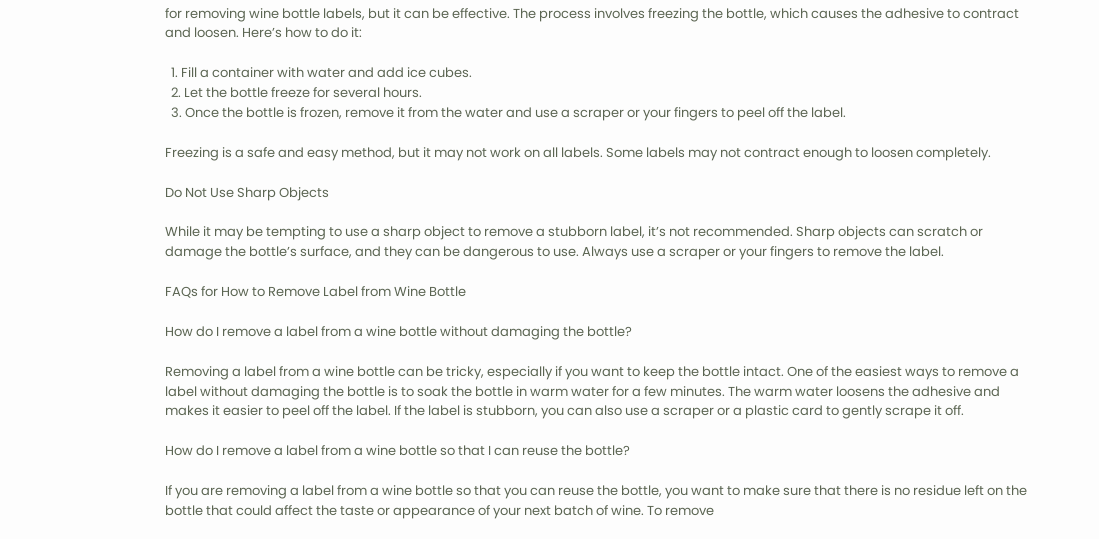for removing wine bottle labels, but it can be effective. The process involves freezing the bottle, which causes the adhesive to contract and loosen. Here’s how to do it:

  1. Fill a container with water and add ice cubes.
  2. Let the bottle freeze for several hours.
  3. Once the bottle is frozen, remove it from the water and use a scraper or your fingers to peel off the label.

Freezing is a safe and easy method, but it may not work on all labels. Some labels may not contract enough to loosen completely.

Do Not Use Sharp Objects

While it may be tempting to use a sharp object to remove a stubborn label, it’s not recommended. Sharp objects can scratch or damage the bottle’s surface, and they can be dangerous to use. Always use a scraper or your fingers to remove the label.

FAQs for How to Remove Label from Wine Bottle

How do I remove a label from a wine bottle without damaging the bottle?

Removing a label from a wine bottle can be tricky, especially if you want to keep the bottle intact. One of the easiest ways to remove a label without damaging the bottle is to soak the bottle in warm water for a few minutes. The warm water loosens the adhesive and makes it easier to peel off the label. If the label is stubborn, you can also use a scraper or a plastic card to gently scrape it off.

How do I remove a label from a wine bottle so that I can reuse the bottle?

If you are removing a label from a wine bottle so that you can reuse the bottle, you want to make sure that there is no residue left on the bottle that could affect the taste or appearance of your next batch of wine. To remove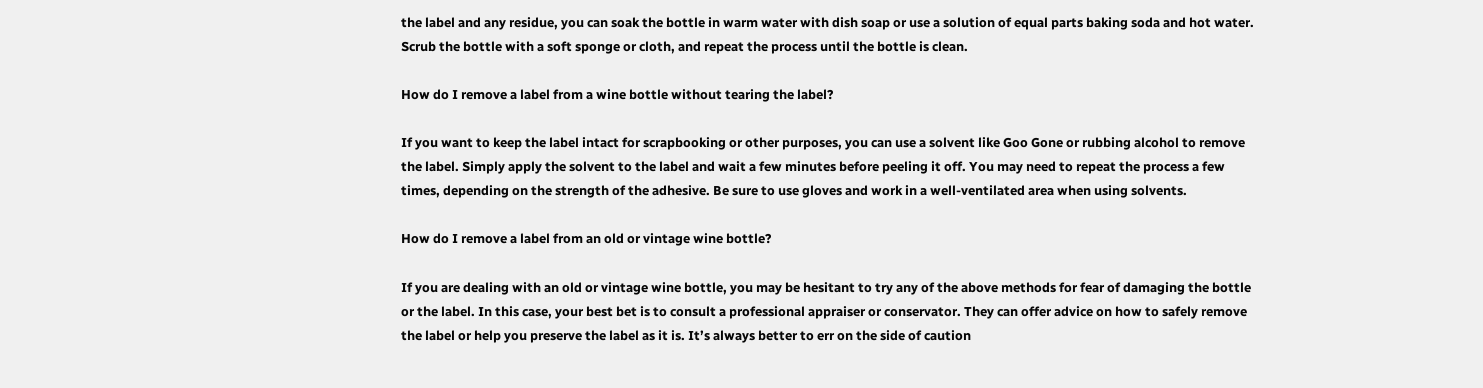the label and any residue, you can soak the bottle in warm water with dish soap or use a solution of equal parts baking soda and hot water. Scrub the bottle with a soft sponge or cloth, and repeat the process until the bottle is clean.

How do I remove a label from a wine bottle without tearing the label?

If you want to keep the label intact for scrapbooking or other purposes, you can use a solvent like Goo Gone or rubbing alcohol to remove the label. Simply apply the solvent to the label and wait a few minutes before peeling it off. You may need to repeat the process a few times, depending on the strength of the adhesive. Be sure to use gloves and work in a well-ventilated area when using solvents.

How do I remove a label from an old or vintage wine bottle?

If you are dealing with an old or vintage wine bottle, you may be hesitant to try any of the above methods for fear of damaging the bottle or the label. In this case, your best bet is to consult a professional appraiser or conservator. They can offer advice on how to safely remove the label or help you preserve the label as it is. It’s always better to err on the side of caution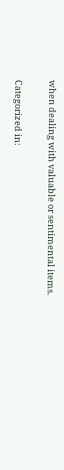when dealing with valuable or sentimental items.

Categorized in: